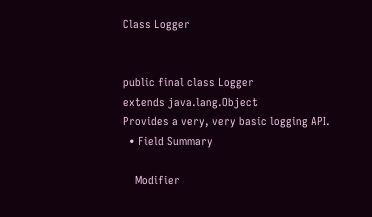Class Logger


public final class Logger
extends java.lang.Object
Provides a very, very basic logging API.
  • Field Summary

    Modifier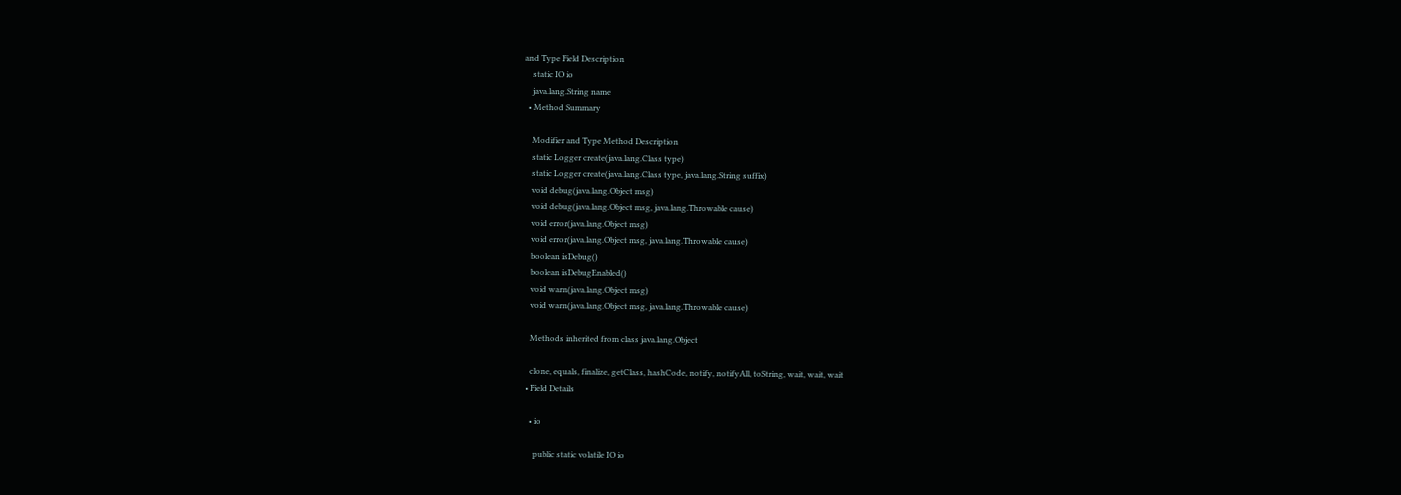and Type Field Description
    static IO io
    java.lang.String name
  • Method Summary

    Modifier and Type Method Description
    static Logger create(java.lang.Class type)
    static Logger create(java.lang.Class type, java.lang.String suffix)
    void debug(java.lang.Object msg)
    void debug(java.lang.Object msg, java.lang.Throwable cause)
    void error(java.lang.Object msg)
    void error(java.lang.Object msg, java.lang.Throwable cause)
    boolean isDebug()
    boolean isDebugEnabled()
    void warn(java.lang.Object msg)
    void warn(java.lang.Object msg, java.lang.Throwable cause)

    Methods inherited from class java.lang.Object

    clone, equals, finalize, getClass, hashCode, notify, notifyAll, toString, wait, wait, wait
  • Field Details

    • io

      public static volatile IO io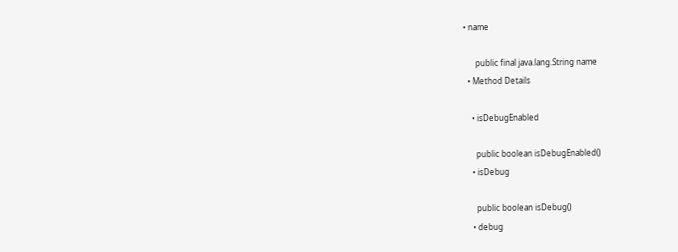• name

      public final java.lang.String name
  • Method Details

    • isDebugEnabled

      public boolean isDebugEnabled()
    • isDebug

      public boolean isDebug()
    • debug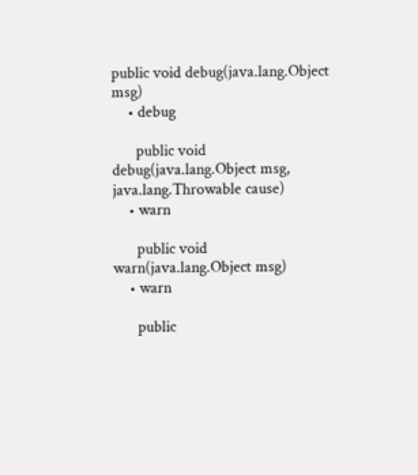public void debug(java.lang.Object msg)
    • debug

      public void debug(java.lang.Object msg, java.lang.Throwable cause)
    • warn

      public void warn(java.lang.Object msg)
    • warn

      public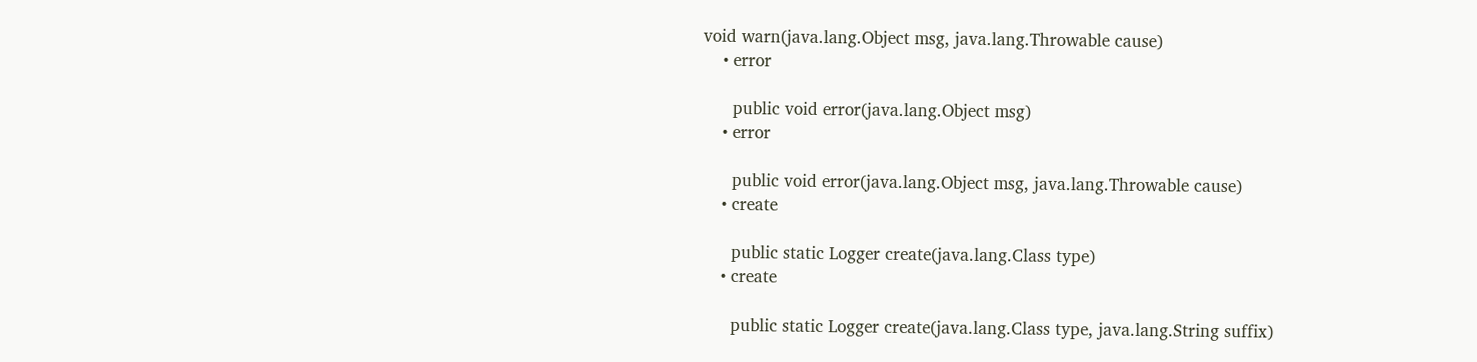void warn(java.lang.Object msg, java.lang.Throwable cause)
    • error

      public void error(java.lang.Object msg)
    • error

      public void error(java.lang.Object msg, java.lang.Throwable cause)
    • create

      public static Logger create(java.lang.Class type)
    • create

      public static Logger create(java.lang.Class type, java.lang.String suffix)